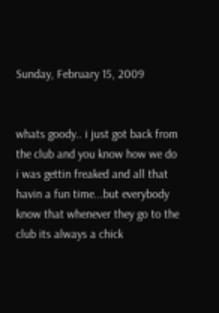Sunday, February 15, 2009


whats goody.. i just got back from the club and you know how we do i was gettin freaked and all that havin a fun time...but everybody know that whenever they go to the club its always a chick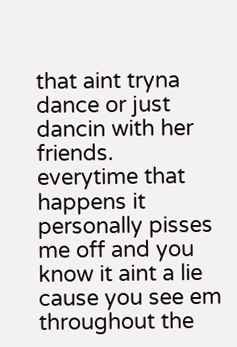that aint tryna dance or just dancin with her friends. everytime that happens it personally pisses me off and you know it aint a lie cause you see em throughout the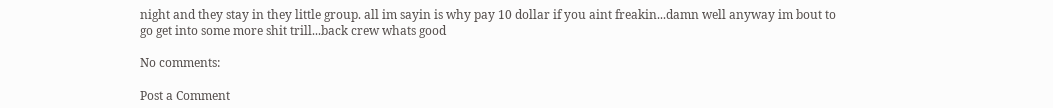night and they stay in they little group. all im sayin is why pay 10 dollar if you aint freakin...damn well anyway im bout to go get into some more shit trill...back crew whats good

No comments:

Post a Comment